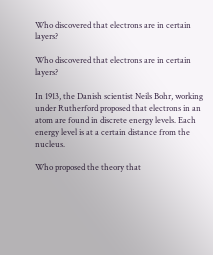Who discovered that electrons are in certain layers?

Who discovered that electrons are in certain layers?

In 1913, the Danish scientist Neils Bohr, working under Rutherford proposed that electrons in an atom are found in discrete energy levels. Each energy level is at a certain distance from the nucleus.

Who proposed the theory that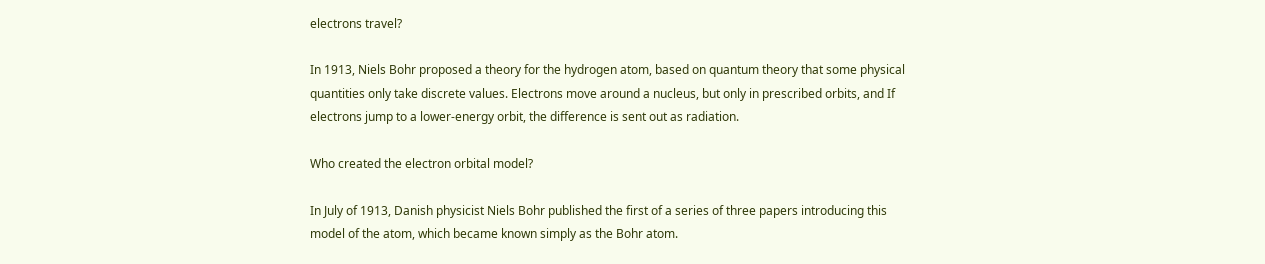electrons travel?

In 1913, Niels Bohr proposed a theory for the hydrogen atom, based on quantum theory that some physical quantities only take discrete values. Electrons move around a nucleus, but only in prescribed orbits, and If electrons jump to a lower-energy orbit, the difference is sent out as radiation.

Who created the electron orbital model?

In July of 1913, Danish physicist Niels Bohr published the first of a series of three papers introducing this model of the atom, which became known simply as the Bohr atom.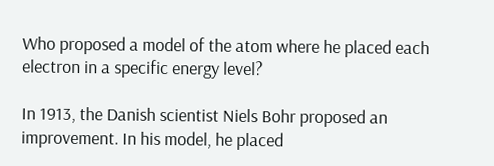Who proposed a model of the atom where he placed each electron in a specific energy level?

In 1913, the Danish scientist Niels Bohr proposed an improvement. In his model, he placed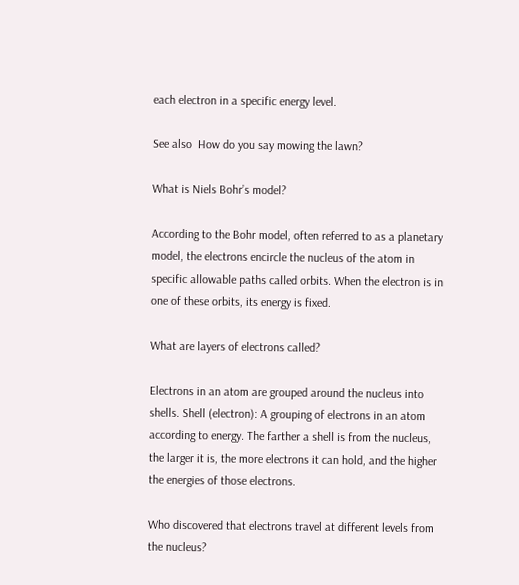each electron in a specific energy level.

See also  How do you say mowing the lawn?

What is Niels Bohr’s model?

According to the Bohr model, often referred to as a planetary model, the electrons encircle the nucleus of the atom in specific allowable paths called orbits. When the electron is in one of these orbits, its energy is fixed.

What are layers of electrons called?

Electrons in an atom are grouped around the nucleus into shells. Shell (electron): A grouping of electrons in an atom according to energy. The farther a shell is from the nucleus, the larger it is, the more electrons it can hold, and the higher the energies of those electrons.

Who discovered that electrons travel at different levels from the nucleus?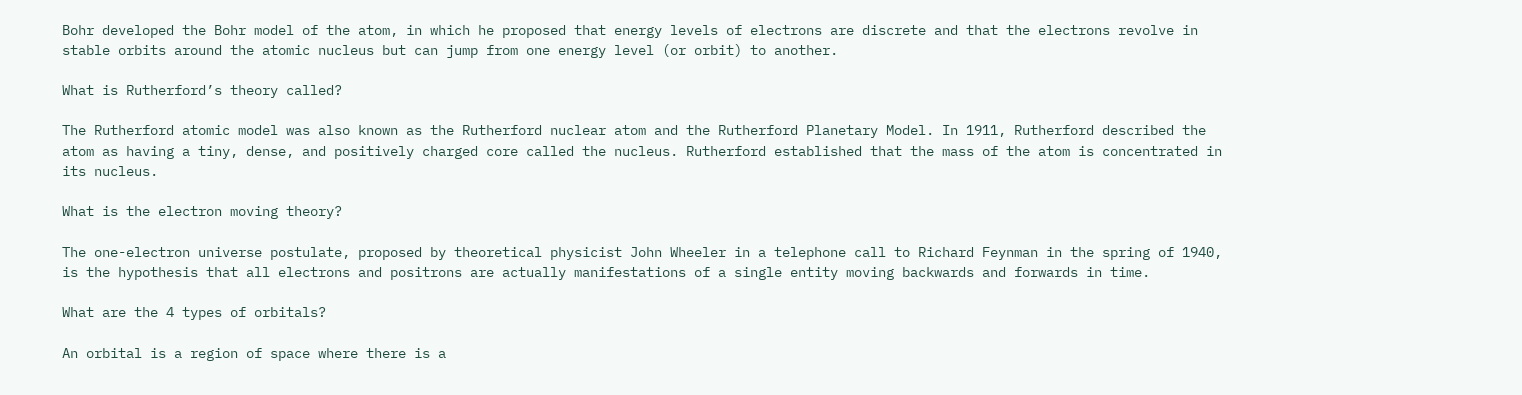Bohr developed the Bohr model of the atom, in which he proposed that energy levels of electrons are discrete and that the electrons revolve in stable orbits around the atomic nucleus but can jump from one energy level (or orbit) to another.

What is Rutherford’s theory called?

The Rutherford atomic model was also known as the Rutherford nuclear atom and the Rutherford Planetary Model. In 1911, Rutherford described the atom as having a tiny, dense, and positively charged core called the nucleus. Rutherford established that the mass of the atom is concentrated in its nucleus.

What is the electron moving theory?

The one-electron universe postulate, proposed by theoretical physicist John Wheeler in a telephone call to Richard Feynman in the spring of 1940, is the hypothesis that all electrons and positrons are actually manifestations of a single entity moving backwards and forwards in time.

What are the 4 types of orbitals?

An orbital is a region of space where there is a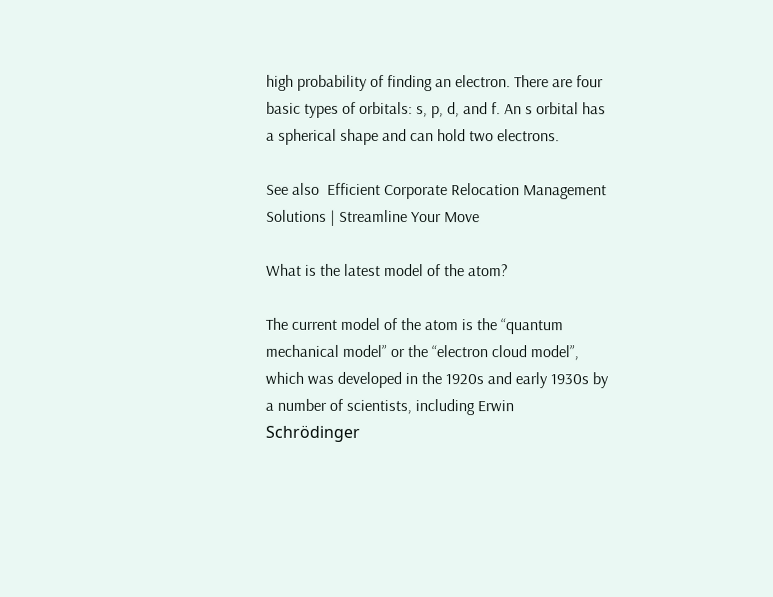high probability of finding an electron. There are four basic types of orbitals: s, p, d, and f. An s orbital has a spherical shape and can hold two electrons.

See also  Efficient Corporate Relocation Management Solutions | Streamline Your Move

What is the latest model of the atom?

The current model of the atom is the “quantum mechanical model” or the “electron cloud model”, which was developed in the 1920s and early 1930s by a number of scientists, including Erwin Schrödinger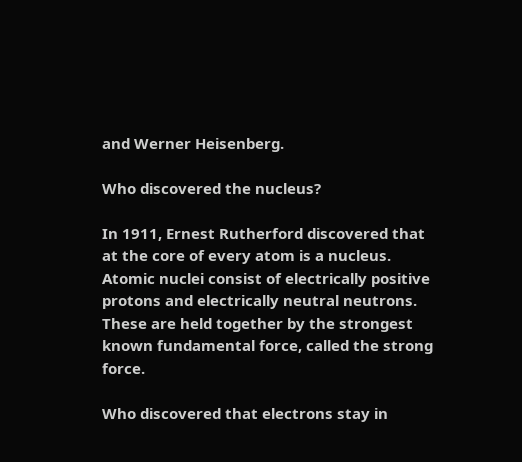and Werner Heisenberg.

Who discovered the nucleus?

In 1911, Ernest Rutherford discovered that at the core of every atom is a nucleus. Atomic nuclei consist of electrically positive protons and electrically neutral neutrons. These are held together by the strongest known fundamental force, called the strong force.

Who discovered that electrons stay in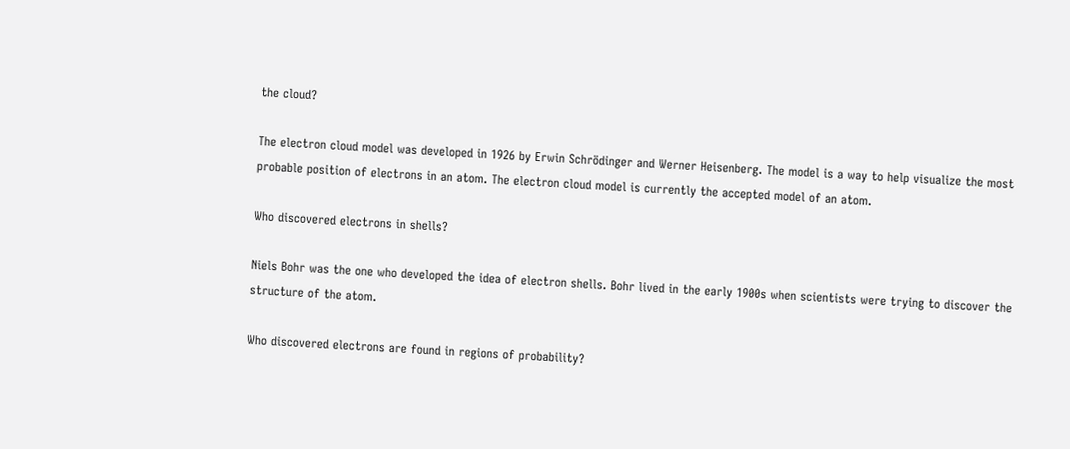the cloud?

The electron cloud model was developed in 1926 by Erwin Schrödinger and Werner Heisenberg. The model is a way to help visualize the most probable position of electrons in an atom. The electron cloud model is currently the accepted model of an atom.

Who discovered electrons in shells?

Niels Bohr was the one who developed the idea of electron shells. Bohr lived in the early 1900s when scientists were trying to discover the structure of the atom.

Who discovered electrons are found in regions of probability?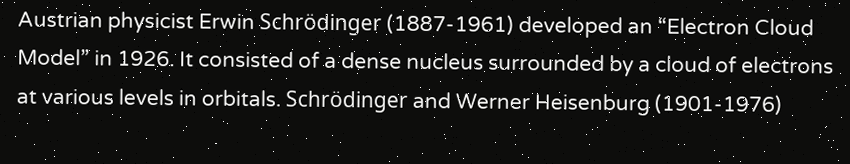Austrian physicist Erwin Schrödinger (1887-1961) developed an “Electron Cloud Model” in 1926. It consisted of a dense nucleus surrounded by a cloud of electrons at various levels in orbitals. Schrödinger and Werner Heisenburg (1901-1976)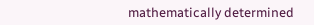mathematically determined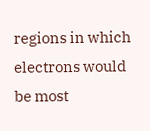regions in which electrons would be most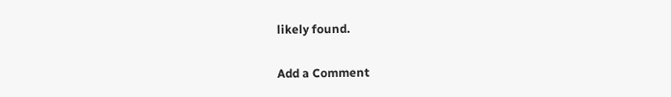likely found.

Add a Comment